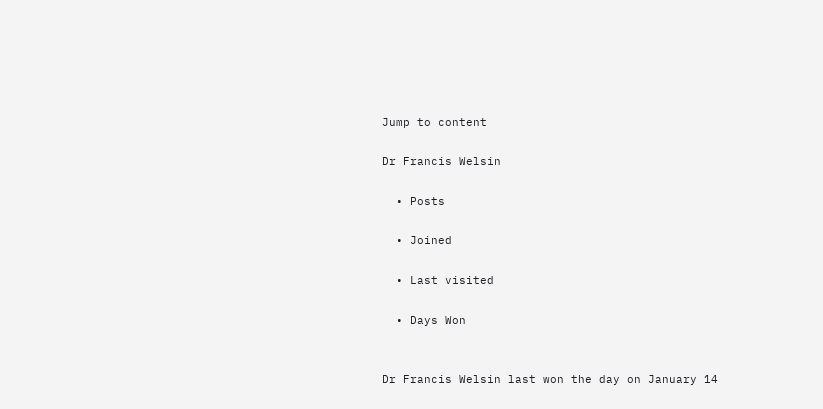Jump to content

Dr Francis Welsin

  • Posts

  • Joined

  • Last visited

  • Days Won


Dr Francis Welsin last won the day on January 14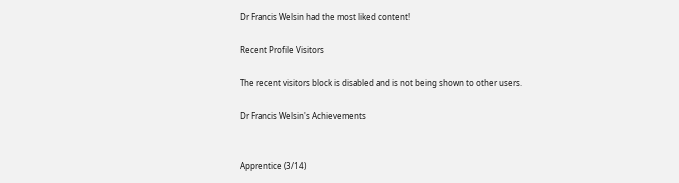Dr Francis Welsin had the most liked content!

Recent Profile Visitors

The recent visitors block is disabled and is not being shown to other users.

Dr Francis Welsin's Achievements


Apprentice (3/14)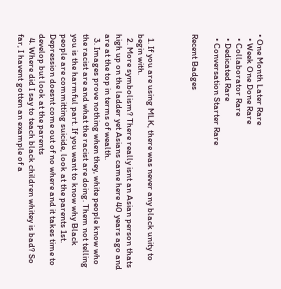• One Month Later Rare
  • Week One Done Rare
  • Collaborator Rare
  • Dedicated Rare
  • Conversation Starter Rare

Recent Badges



  1. If you are using MLK, there was never any black unity to begin with.
  2. More symbolism? There really isnt an Asian person thats high up on the ladder yet Asians came here 40 years ago and are at the top in terms of wealth.
  3. Images prove nothing when they, white people know who the racist are and what the racist are doing. Them not telling you is the harmful part. If you want to know why Black people are committing suicide, look at the parents 1st. Depression doesnt come out of no where and it takes time to develop but look at the parents
  4. Where did I say to teach black children whitey is bad? So far, I havent gotten an example of a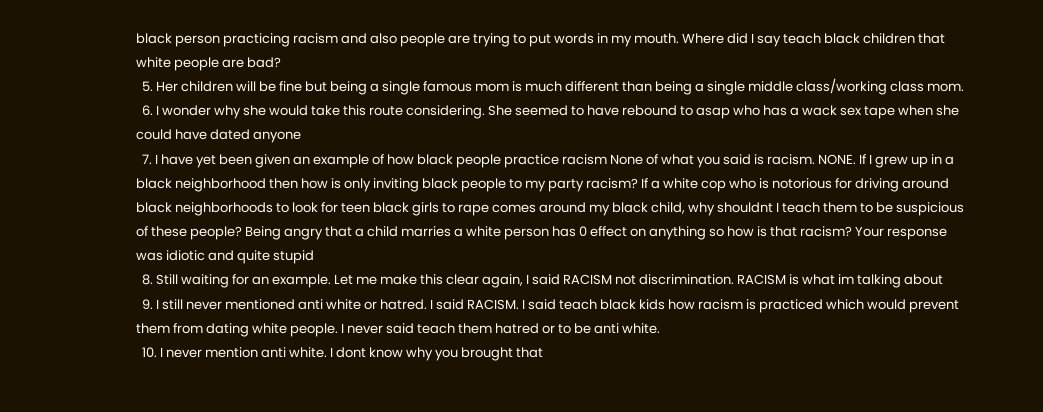black person practicing racism and also people are trying to put words in my mouth. Where did I say teach black children that white people are bad?
  5. Her children will be fine but being a single famous mom is much different than being a single middle class/working class mom.
  6. I wonder why she would take this route considering. She seemed to have rebound to asap who has a wack sex tape when she could have dated anyone
  7. I have yet been given an example of how black people practice racism None of what you said is racism. NONE. If I grew up in a black neighborhood then how is only inviting black people to my party racism? If a white cop who is notorious for driving around black neighborhoods to look for teen black girls to rape comes around my black child, why shouldnt I teach them to be suspicious of these people? Being angry that a child marries a white person has 0 effect on anything so how is that racism? Your response was idiotic and quite stupid
  8. Still waiting for an example. Let me make this clear again, I said RACISM not discrimination. RACISM is what im talking about
  9. I still never mentioned anti white or hatred. I said RACISM. I said teach black kids how racism is practiced which would prevent them from dating white people. I never said teach them hatred or to be anti white.
  10. I never mention anti white. I dont know why you brought that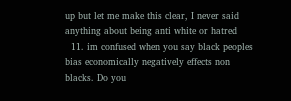up but let me make this clear, I never said anything about being anti white or hatred
  11. im confused when you say black peoples bias economically negatively effects non blacks. Do you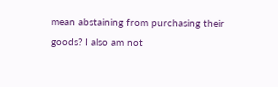mean abstaining from purchasing their goods? I also am not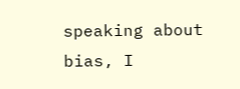speaking about bias, I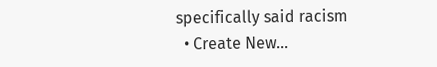specifically said racism
  • Create New...